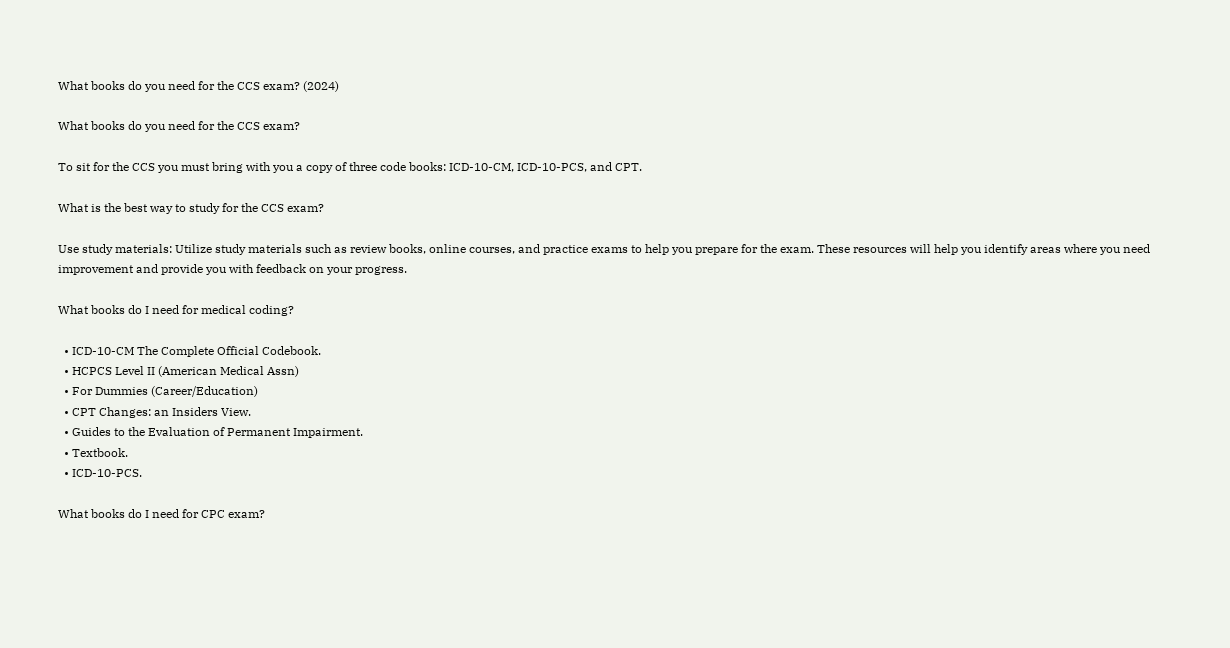What books do you need for the CCS exam? (2024)

What books do you need for the CCS exam?

To sit for the CCS you must bring with you a copy of three code books: ICD-10-CM, ICD-10-PCS, and CPT.

What is the best way to study for the CCS exam?

Use study materials: Utilize study materials such as review books, online courses, and practice exams to help you prepare for the exam. These resources will help you identify areas where you need improvement and provide you with feedback on your progress.

What books do I need for medical coding?

  • ICD-10-CM The Complete Official Codebook.
  • HCPCS Level II (American Medical Assn)
  • For Dummies (Career/Education)
  • CPT Changes: an Insiders View.
  • Guides to the Evaluation of Permanent Impairment.
  • Textbook.
  • ICD-10-PCS.

What books do I need for CPC exam?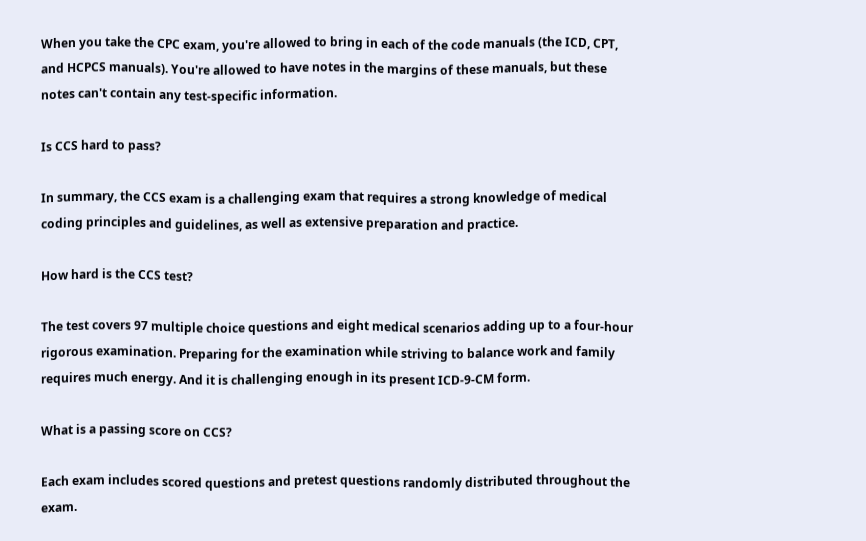When you take the CPC exam, you're allowed to bring in each of the code manuals (the ICD, CPT, and HCPCS manuals). You're allowed to have notes in the margins of these manuals, but these notes can't contain any test-specific information.

Is CCS hard to pass?

In summary, the CCS exam is a challenging exam that requires a strong knowledge of medical coding principles and guidelines, as well as extensive preparation and practice.

How hard is the CCS test?

The test covers 97 multiple choice questions and eight medical scenarios adding up to a four-hour rigorous examination. Preparing for the examination while striving to balance work and family requires much energy. And it is challenging enough in its present ICD-9-CM form.

What is a passing score on CCS?

Each exam includes scored questions and pretest questions randomly distributed throughout the exam.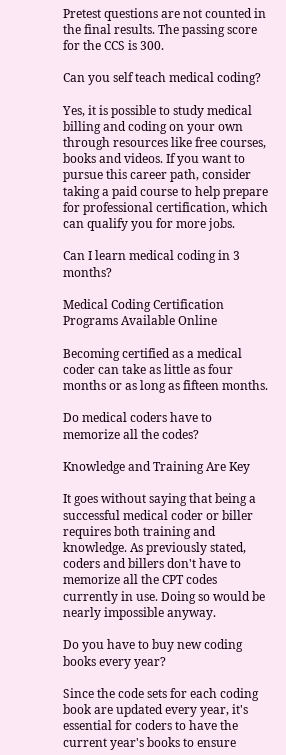Pretest questions are not counted in the final results. The passing score for the CCS is 300.

Can you self teach medical coding?

Yes, it is possible to study medical billing and coding on your own through resources like free courses, books and videos. If you want to pursue this career path, consider taking a paid course to help prepare for professional certification, which can qualify you for more jobs.

Can I learn medical coding in 3 months?

Medical Coding Certification Programs Available Online

Becoming certified as a medical coder can take as little as four months or as long as fifteen months.

Do medical coders have to memorize all the codes?

Knowledge and Training Are Key

It goes without saying that being a successful medical coder or biller requires both training and knowledge. As previously stated, coders and billers don't have to memorize all the CPT codes currently in use. Doing so would be nearly impossible anyway.

Do you have to buy new coding books every year?

Since the code sets for each coding book are updated every year, it's essential for coders to have the current year's books to ensure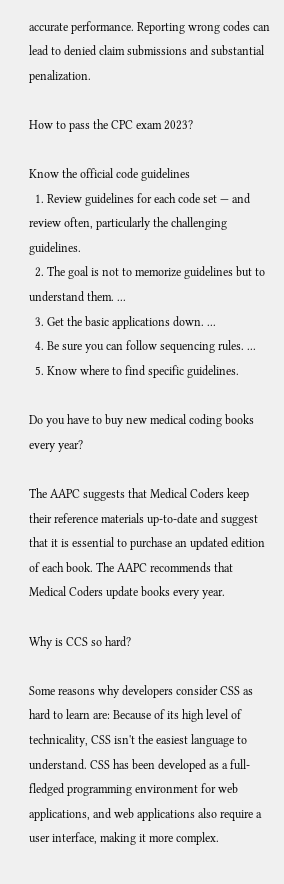accurate performance. Reporting wrong codes can lead to denied claim submissions and substantial penalization.

How to pass the CPC exam 2023?

Know the official code guidelines
  1. Review guidelines for each code set — and review often, particularly the challenging guidelines.
  2. The goal is not to memorize guidelines but to understand them. ...
  3. Get the basic applications down. ...
  4. Be sure you can follow sequencing rules. ...
  5. Know where to find specific guidelines.

Do you have to buy new medical coding books every year?

The AAPC suggests that Medical Coders keep their reference materials up-to-date and suggest that it is essential to purchase an updated edition of each book. The AAPC recommends that Medical Coders update books every year.

Why is CCS so hard?

Some reasons why developers consider CSS as hard to learn are: Because of its high level of technicality, CSS isn't the easiest language to understand. CSS has been developed as a full-fledged programming environment for web applications, and web applications also require a user interface, making it more complex.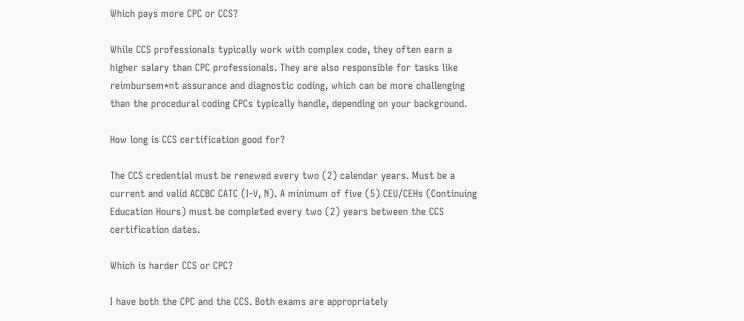Which pays more CPC or CCS?

While CCS professionals typically work with complex code, they often earn a higher salary than CPC professionals. They are also responsible for tasks like reimbursem*nt assurance and diagnostic coding, which can be more challenging than the procedural coding CPCs typically handle, depending on your background.

How long is CCS certification good for?

The CCS credential must be renewed every two (2) calendar years. Must be a current and valid ACCBC CATC (I-V, N). A minimum of five (5) CEU/CEHs (Continuing Education Hours) must be completed every two (2) years between the CCS certification dates.

Which is harder CCS or CPC?

I have both the CPC and the CCS. Both exams are appropriately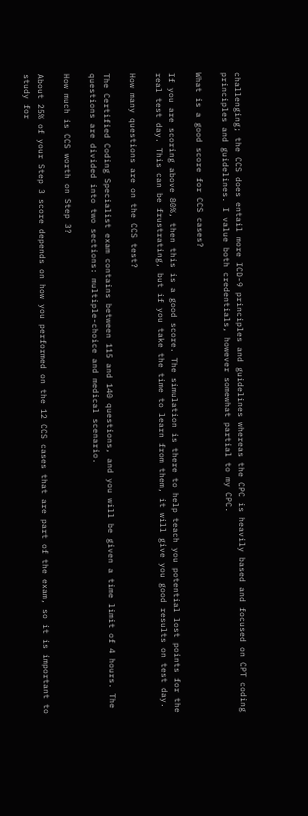challenging; the CCS does entail more ICD-9 principles and guidelines whereas the CPC is heavily based and focused on CPT coding principles and guidelines. I value both credentials, however somewhat partial to my CPC.

What is a good score for CCS cases?

If you are scoring above 80%, then this is a good score. The simulation is there to help teach you potential lost points for the real test day. This can be frustrating, but if you take the time to learn from them, it will give you good results on test day.

How many questions are on the CCS test?

The Certified Coding Specialist exam contains between 115 and 140 questions, and you will be given a time limit of 4 hours. The questions are divided into two sections: multiple-choice and medical scenario.

How much is CCS worth on Step 3?

About 25% of your Step 3 score depends on how you performed on the 12 CCS cases that are part of the exam, so it is important to study for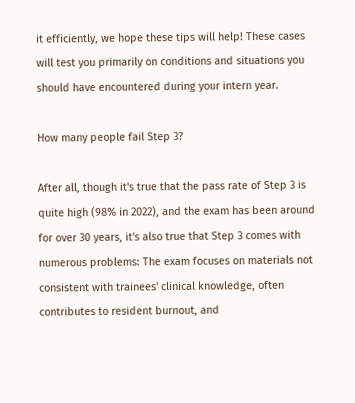it efficiently, we hope these tips will help! These cases will test you primarily on conditions and situations you should have encountered during your intern year.

How many people fail Step 3?

After all, though it's true that the pass rate of Step 3 is quite high (98% in 2022), and the exam has been around for over 30 years, it's also true that Step 3 comes with numerous problems: The exam focuses on materials not consistent with trainees' clinical knowledge, often contributes to resident burnout, and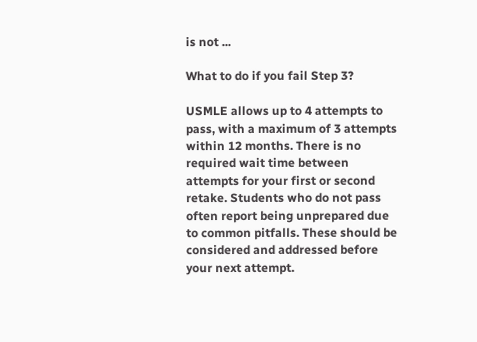is not ...

What to do if you fail Step 3?

USMLE allows up to 4 attempts to pass, with a maximum of 3 attempts within 12 months. There is no required wait time between attempts for your first or second retake. Students who do not pass often report being unprepared due to common pitfalls. These should be considered and addressed before your next attempt.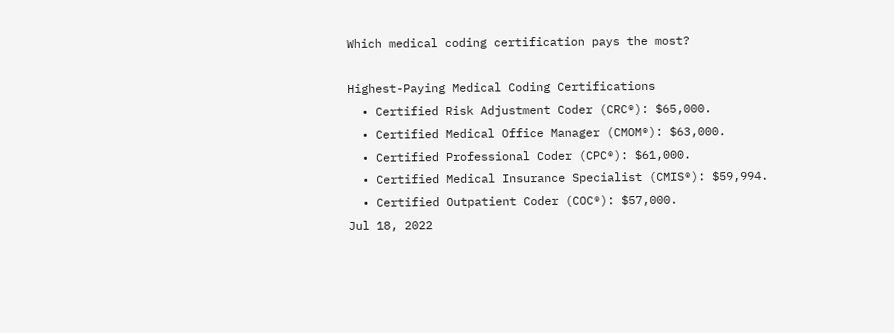Which medical coding certification pays the most?

Highest-Paying Medical Coding Certifications
  • Certified Risk Adjustment Coder (CRC®): $65,000.
  • Certified Medical Office Manager (CMOM®): $63,000.
  • Certified Professional Coder (CPC®): $61,000.
  • Certified Medical Insurance Specialist (CMIS®): $59,994.
  • Certified Outpatient Coder (COC®): $57,000.
Jul 18, 2022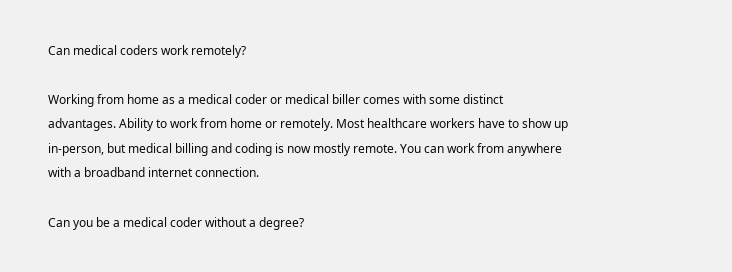Can medical coders work remotely?

Working from home as a medical coder or medical biller comes with some distinct advantages. Ability to work from home or remotely. Most healthcare workers have to show up in-person, but medical billing and coding is now mostly remote. You can work from anywhere with a broadband internet connection.

Can you be a medical coder without a degree?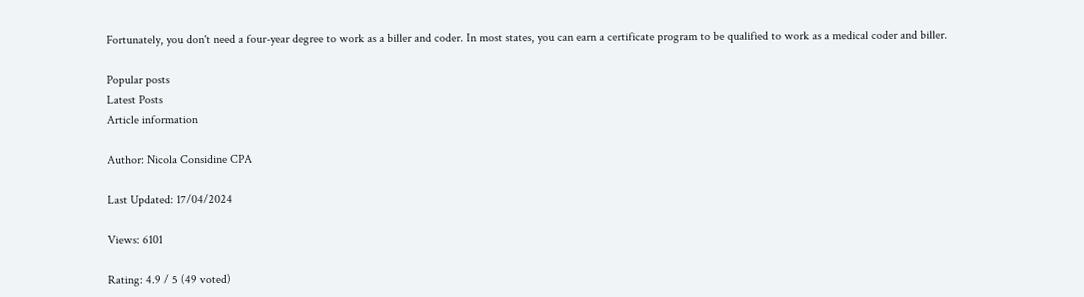Fortunately, you don't need a four-year degree to work as a biller and coder. In most states, you can earn a certificate program to be qualified to work as a medical coder and biller.

Popular posts
Latest Posts
Article information

Author: Nicola Considine CPA

Last Updated: 17/04/2024

Views: 6101

Rating: 4.9 / 5 (49 voted)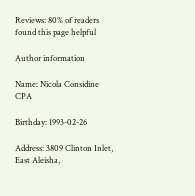Reviews: 80% of readers found this page helpful

Author information

Name: Nicola Considine CPA

Birthday: 1993-02-26

Address: 3809 Clinton Inlet, East Aleisha,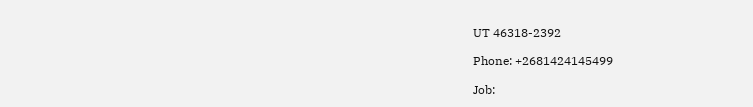UT 46318-2392

Phone: +2681424145499

Job: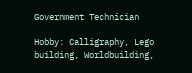Government Technician

Hobby: Calligraphy, Lego building, Worldbuilding,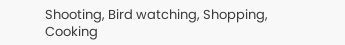Shooting, Bird watching, Shopping, Cooking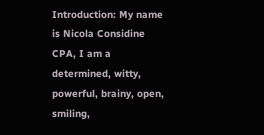Introduction: My name is Nicola Considine CPA, I am a determined, witty, powerful, brainy, open, smiling,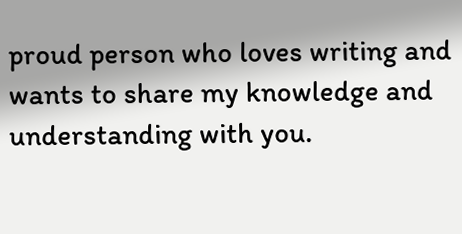proud person who loves writing and wants to share my knowledge and understanding with you.